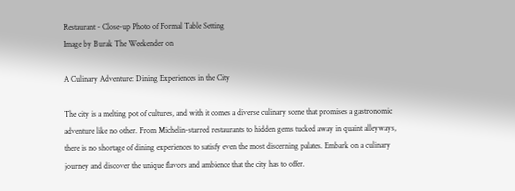Restaurant - Close-up Photo of Formal Table Setting
Image by Burak The Weekender on

A Culinary Adventure: Dining Experiences in the City

The city is a melting pot of cultures, and with it comes a diverse culinary scene that promises a gastronomic adventure like no other. From Michelin-starred restaurants to hidden gems tucked away in quaint alleyways, there is no shortage of dining experiences to satisfy even the most discerning palates. Embark on a culinary journey and discover the unique flavors and ambience that the city has to offer.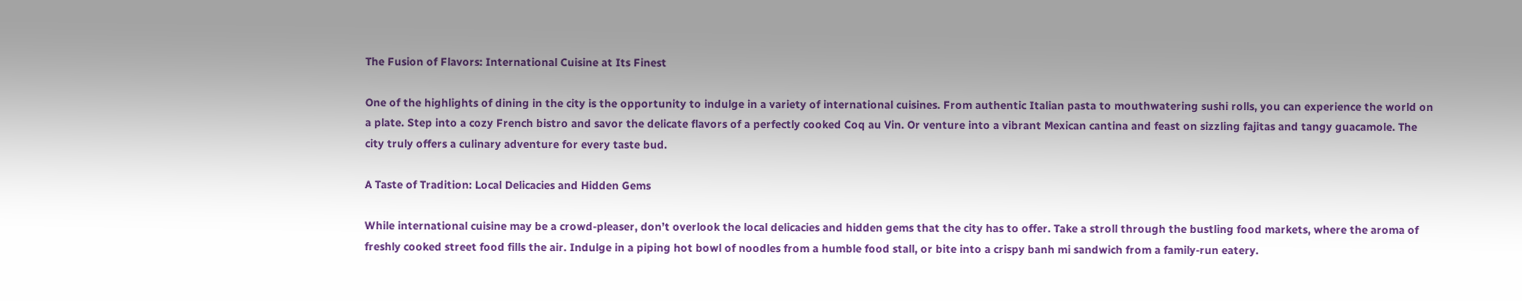The Fusion of Flavors: International Cuisine at Its Finest

One of the highlights of dining in the city is the opportunity to indulge in a variety of international cuisines. From authentic Italian pasta to mouthwatering sushi rolls, you can experience the world on a plate. Step into a cozy French bistro and savor the delicate flavors of a perfectly cooked Coq au Vin. Or venture into a vibrant Mexican cantina and feast on sizzling fajitas and tangy guacamole. The city truly offers a culinary adventure for every taste bud.

A Taste of Tradition: Local Delicacies and Hidden Gems

While international cuisine may be a crowd-pleaser, don’t overlook the local delicacies and hidden gems that the city has to offer. Take a stroll through the bustling food markets, where the aroma of freshly cooked street food fills the air. Indulge in a piping hot bowl of noodles from a humble food stall, or bite into a crispy banh mi sandwich from a family-run eatery.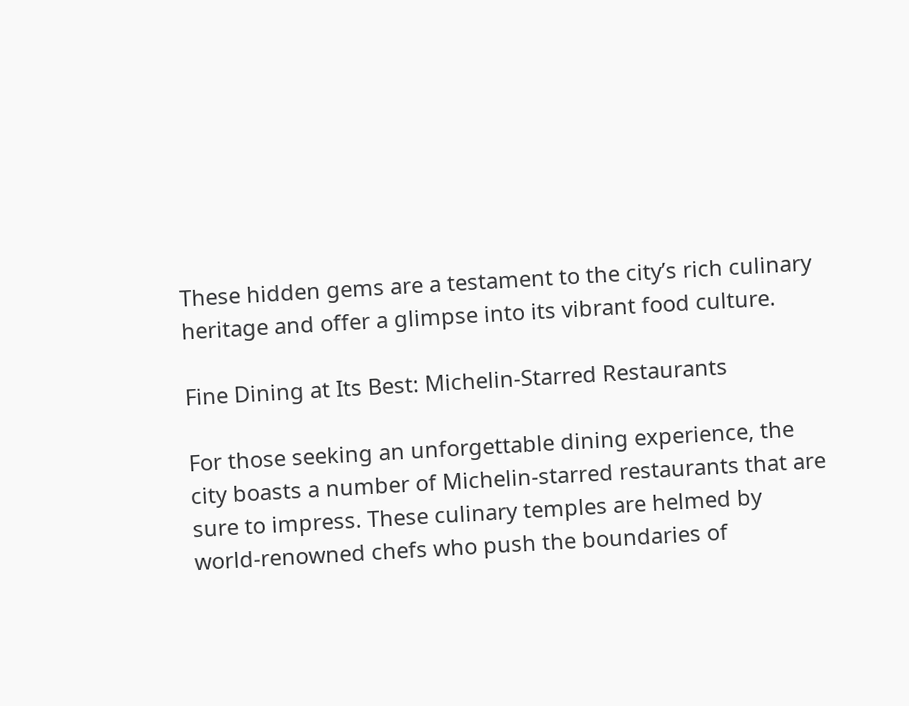These hidden gems are a testament to the city’s rich culinary heritage and offer a glimpse into its vibrant food culture.

Fine Dining at Its Best: Michelin-Starred Restaurants

For those seeking an unforgettable dining experience, the city boasts a number of Michelin-starred restaurants that are sure to impress. These culinary temples are helmed by world-renowned chefs who push the boundaries of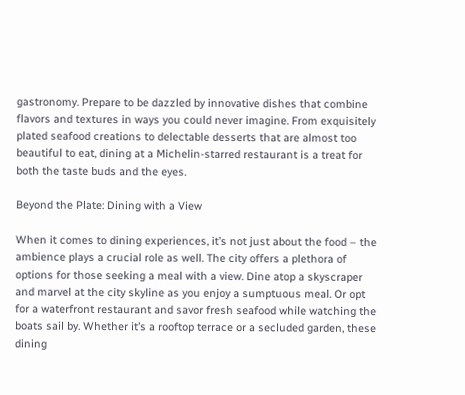gastronomy. Prepare to be dazzled by innovative dishes that combine flavors and textures in ways you could never imagine. From exquisitely plated seafood creations to delectable desserts that are almost too beautiful to eat, dining at a Michelin-starred restaurant is a treat for both the taste buds and the eyes.

Beyond the Plate: Dining with a View

When it comes to dining experiences, it’s not just about the food – the ambience plays a crucial role as well. The city offers a plethora of options for those seeking a meal with a view. Dine atop a skyscraper and marvel at the city skyline as you enjoy a sumptuous meal. Or opt for a waterfront restaurant and savor fresh seafood while watching the boats sail by. Whether it’s a rooftop terrace or a secluded garden, these dining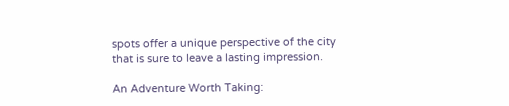spots offer a unique perspective of the city that is sure to leave a lasting impression.

An Adventure Worth Taking: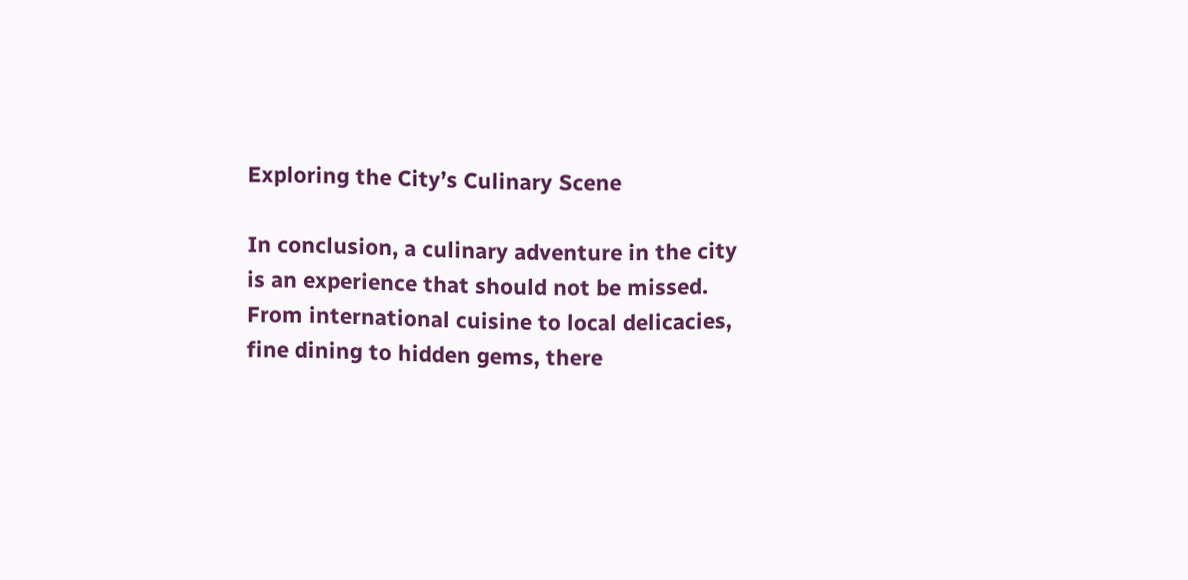Exploring the City’s Culinary Scene

In conclusion, a culinary adventure in the city is an experience that should not be missed. From international cuisine to local delicacies, fine dining to hidden gems, there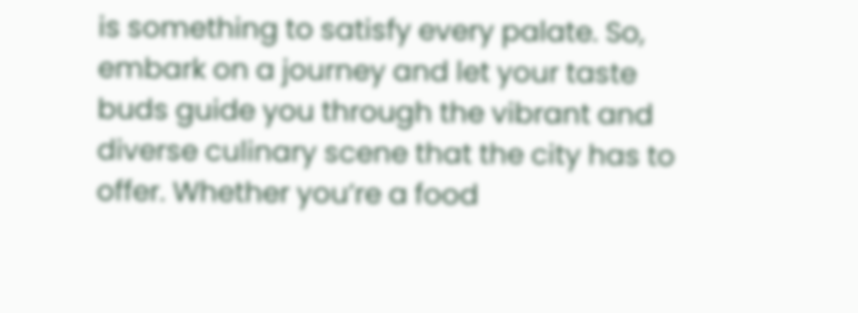is something to satisfy every palate. So, embark on a journey and let your taste buds guide you through the vibrant and diverse culinary scene that the city has to offer. Whether you’re a food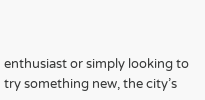enthusiast or simply looking to try something new, the city’s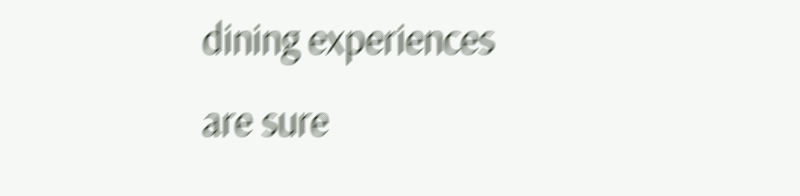dining experiences are sure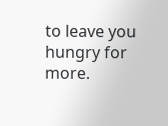to leave you hungry for more.